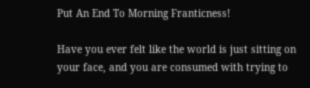Put An End To Morning Franticness!

Have you ever felt like the world is just sitting on your face, and you are consumed with trying to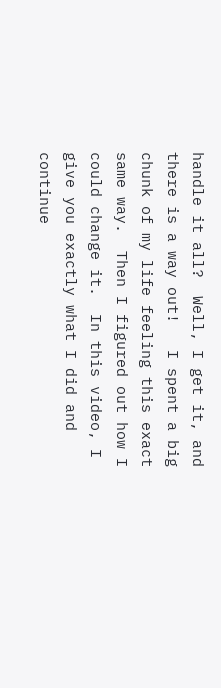handle it all?  Well, I get it, and there is a way out!   I spent a big chunk of my life feeling this exact same way.  Then I figured out how I could change it.  In this video, I give you exactly what I did and continue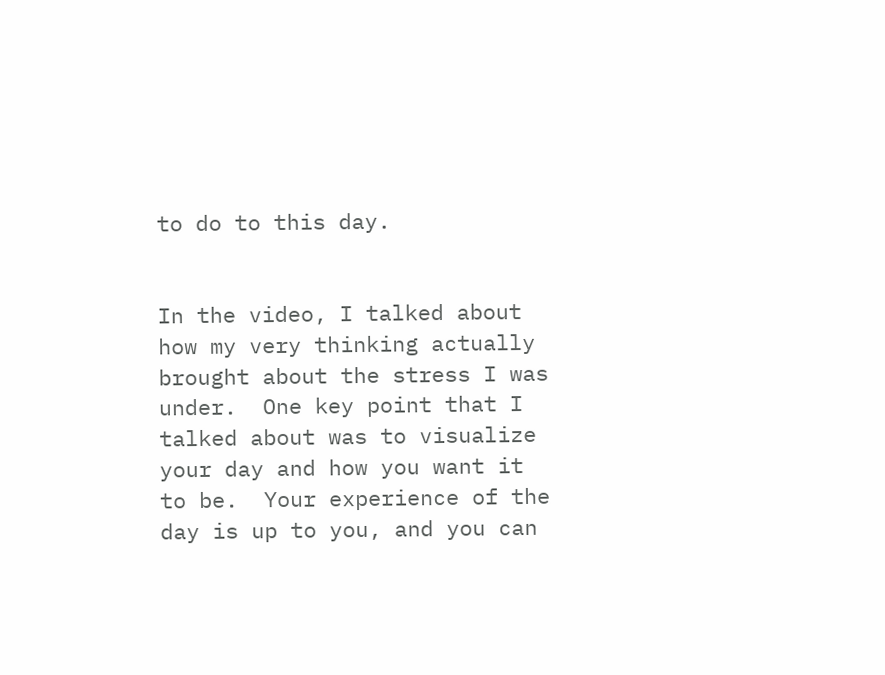to do to this day.


In the video, I talked about how my very thinking actually brought about the stress I was under.  One key point that I talked about was to visualize your day and how you want it to be.  Your experience of the day is up to you, and you can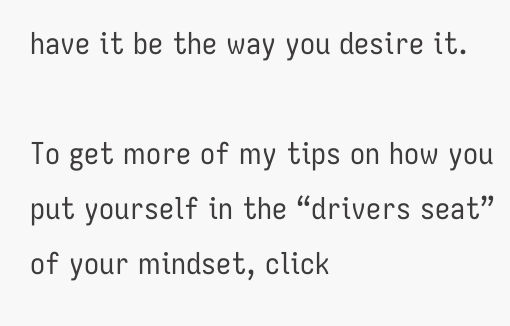have it be the way you desire it.

To get more of my tips on how you put yourself in the “drivers seat” of your mindset, click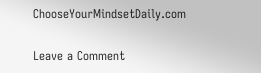ChooseYourMindsetDaily.com

Leave a Comment